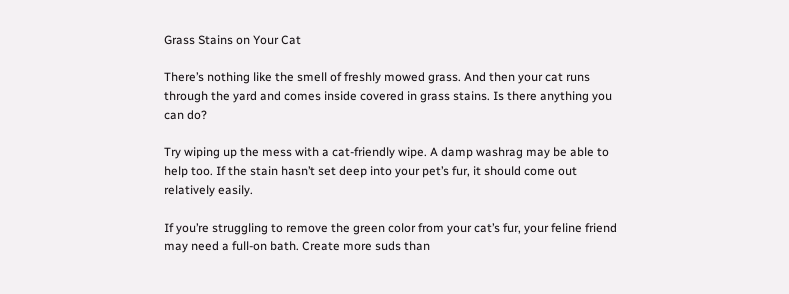Grass Stains on Your Cat

There’s nothing like the smell of freshly mowed grass. And then your cat runs through the yard and comes inside covered in grass stains. Is there anything you can do?

Try wiping up the mess with a cat-friendly wipe. A damp washrag may be able to help too. If the stain hasn’t set deep into your pet’s fur, it should come out relatively easily.

If you’re struggling to remove the green color from your cat’s fur, your feline friend may need a full-on bath. Create more suds than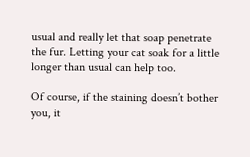usual and really let that soap penetrate the fur. Letting your cat soak for a little longer than usual can help too.

Of course, if the staining doesn’t bother you, it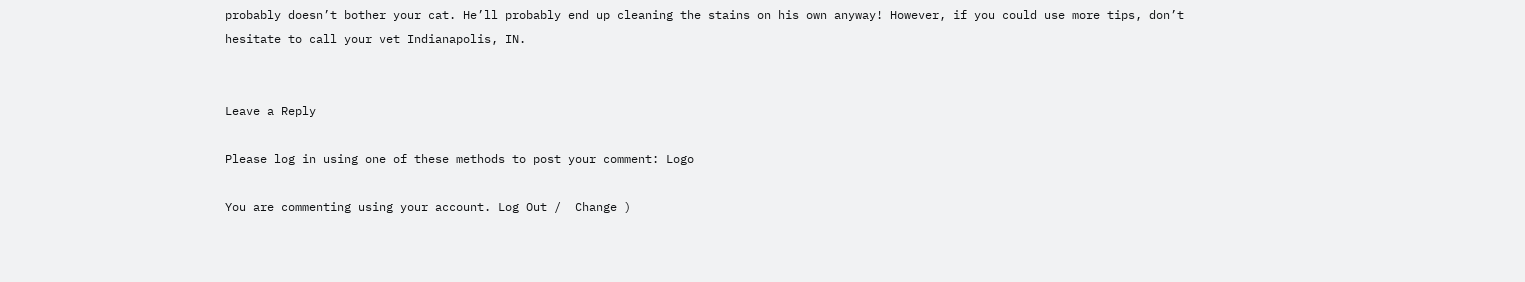probably doesn’t bother your cat. He’ll probably end up cleaning the stains on his own anyway! However, if you could use more tips, don’t hesitate to call your vet Indianapolis, IN.


Leave a Reply

Please log in using one of these methods to post your comment: Logo

You are commenting using your account. Log Out /  Change )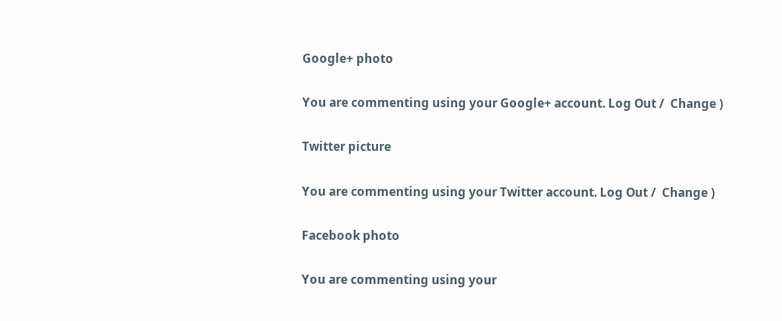Google+ photo

You are commenting using your Google+ account. Log Out /  Change )

Twitter picture

You are commenting using your Twitter account. Log Out /  Change )

Facebook photo

You are commenting using your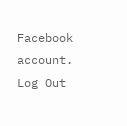Facebook account. Log Out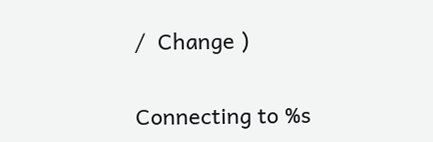/  Change )


Connecting to %s